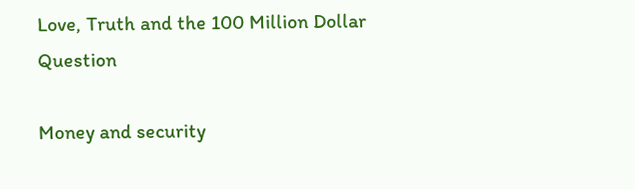Love, Truth and the 100 Million Dollar Question

Money and security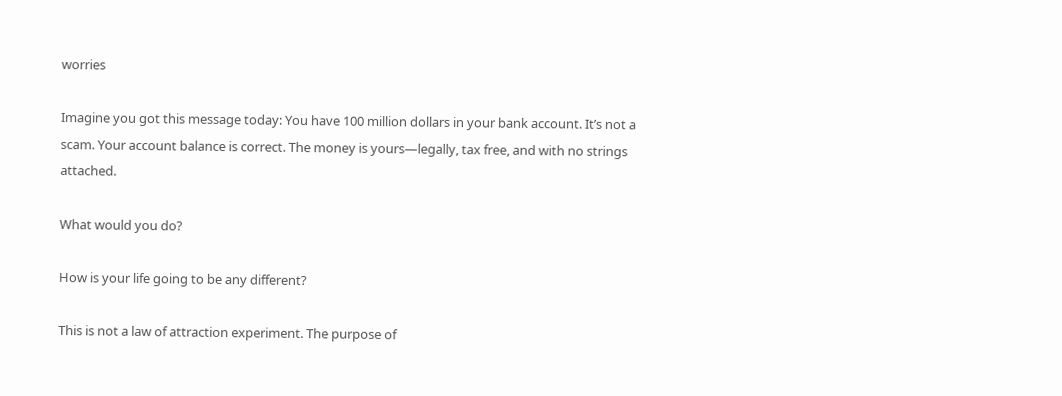worries

Imagine you got this message today: You have 100 million dollars in your bank account. It’s not a scam. Your account balance is correct. The money is yours—legally, tax free, and with no strings attached.

What would you do?

How is your life going to be any different?

This is not a law of attraction experiment. The purpose of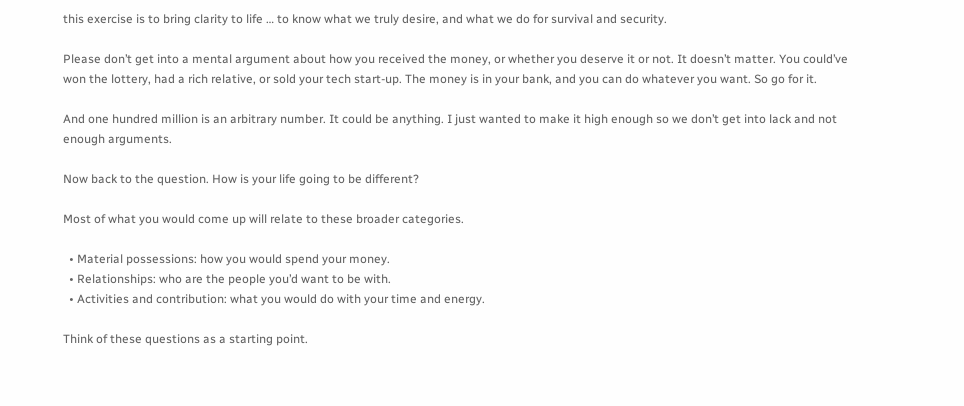this exercise is to bring clarity to life … to know what we truly desire, and what we do for survival and security.

Please don’t get into a mental argument about how you received the money, or whether you deserve it or not. It doesn’t matter. You could’ve won the lottery, had a rich relative, or sold your tech start-up. The money is in your bank, and you can do whatever you want. So go for it.

And one hundred million is an arbitrary number. It could be anything. I just wanted to make it high enough so we don’t get into lack and not enough arguments.

Now back to the question. How is your life going to be different?

Most of what you would come up will relate to these broader categories.

  • Material possessions: how you would spend your money.
  • Relationships: who are the people you’d want to be with.
  • Activities and contribution: what you would do with your time and energy.

Think of these questions as a starting point.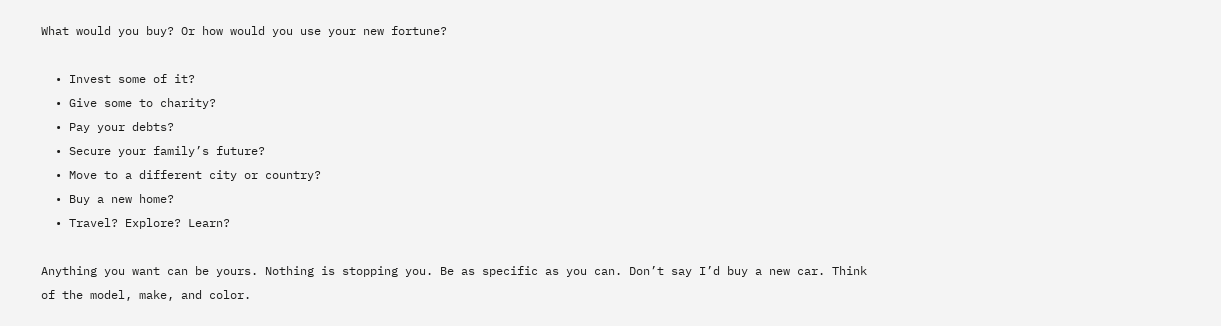What would you buy? Or how would you use your new fortune?

  • Invest some of it?
  • Give some to charity?
  • Pay your debts?
  • Secure your family’s future?
  • Move to a different city or country?
  • Buy a new home?
  • Travel? Explore? Learn?

Anything you want can be yours. Nothing is stopping you. Be as specific as you can. Don’t say I’d buy a new car. Think of the model, make, and color.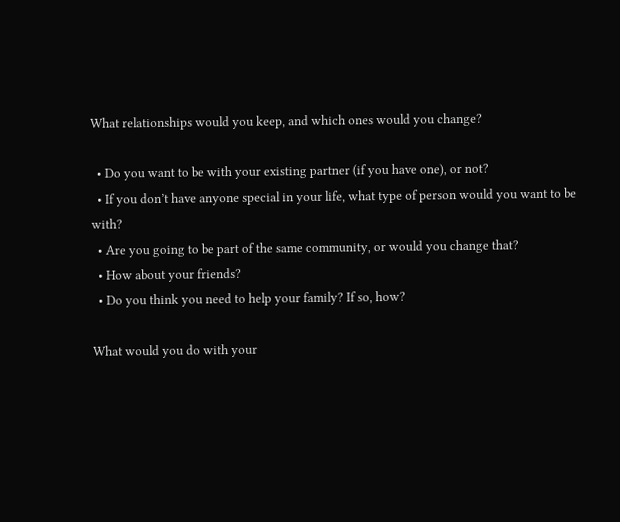What relationships would you keep, and which ones would you change?

  • Do you want to be with your existing partner (if you have one), or not?
  • If you don’t have anyone special in your life, what type of person would you want to be with?
  • Are you going to be part of the same community, or would you change that?
  • How about your friends?
  • Do you think you need to help your family? If so, how?

What would you do with your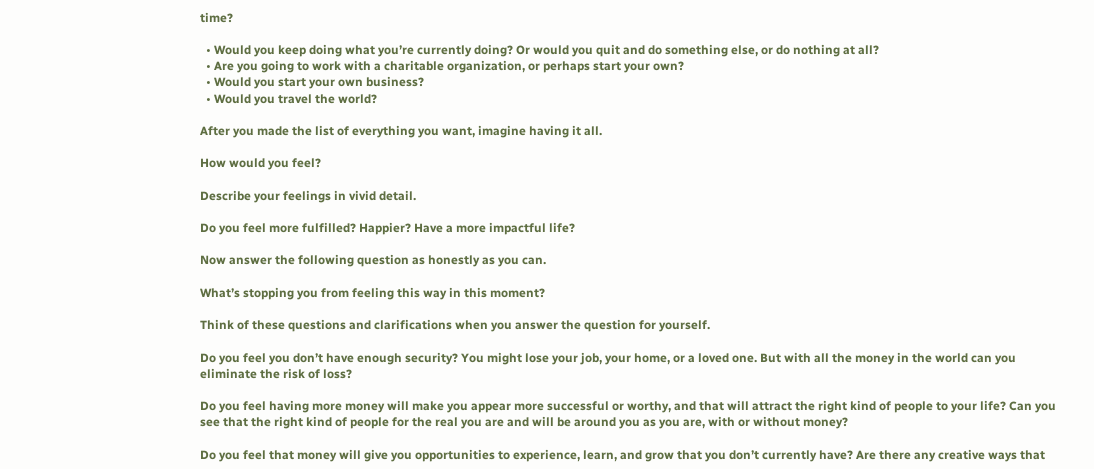time?

  • Would you keep doing what you’re currently doing? Or would you quit and do something else, or do nothing at all?
  • Are you going to work with a charitable organization, or perhaps start your own?
  • Would you start your own business?
  • Would you travel the world?

After you made the list of everything you want, imagine having it all.

How would you feel?

Describe your feelings in vivid detail.

Do you feel more fulfilled? Happier? Have a more impactful life?

Now answer the following question as honestly as you can.

What’s stopping you from feeling this way in this moment?

Think of these questions and clarifications when you answer the question for yourself.

Do you feel you don’t have enough security? You might lose your job, your home, or a loved one. But with all the money in the world can you eliminate the risk of loss?

Do you feel having more money will make you appear more successful or worthy, and that will attract the right kind of people to your life? Can you see that the right kind of people for the real you are and will be around you as you are, with or without money?

Do you feel that money will give you opportunities to experience, learn, and grow that you don’t currently have? Are there any creative ways that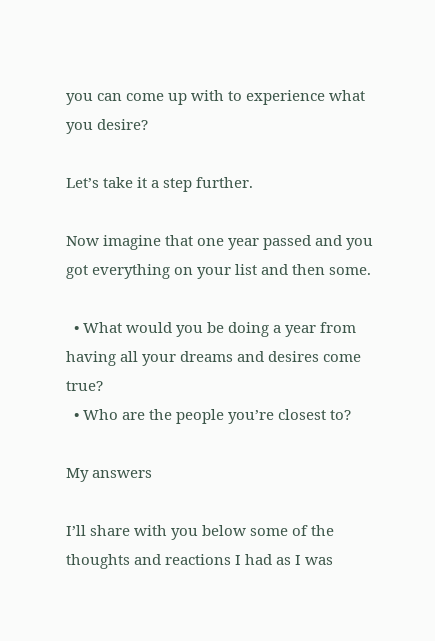you can come up with to experience what you desire?

Let’s take it a step further.

Now imagine that one year passed and you got everything on your list and then some.

  • What would you be doing a year from having all your dreams and desires come true?
  • Who are the people you’re closest to?

My answers

I’ll share with you below some of the thoughts and reactions I had as I was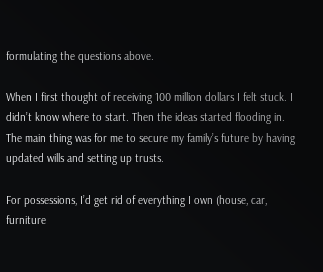formulating the questions above.

When I first thought of receiving 100 million dollars I felt stuck. I didn’t know where to start. Then the ideas started flooding in. The main thing was for me to secure my family’s future by having updated wills and setting up trusts.

For possessions, I’d get rid of everything I own (house, car, furniture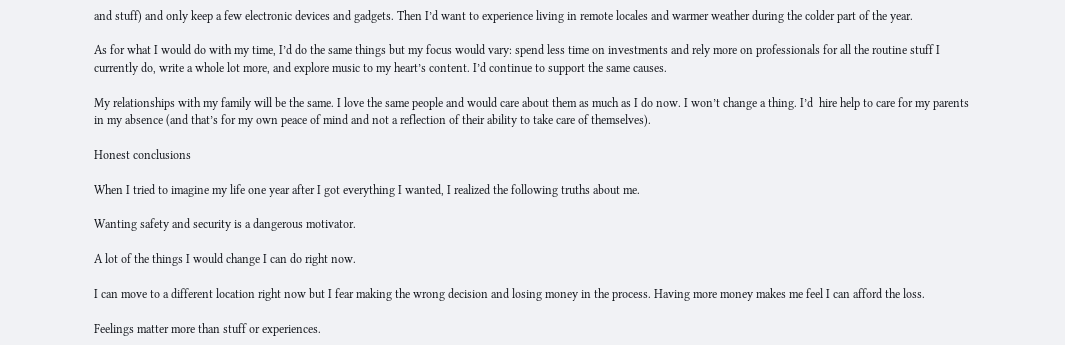and stuff) and only keep a few electronic devices and gadgets. Then I’d want to experience living in remote locales and warmer weather during the colder part of the year.

As for what I would do with my time, I’d do the same things but my focus would vary: spend less time on investments and rely more on professionals for all the routine stuff I currently do, write a whole lot more, and explore music to my heart’s content. I’d continue to support the same causes.

My relationships with my family will be the same. I love the same people and would care about them as much as I do now. I won’t change a thing. I’d  hire help to care for my parents in my absence (and that’s for my own peace of mind and not a reflection of their ability to take care of themselves).

Honest conclusions

When I tried to imagine my life one year after I got everything I wanted, I realized the following truths about me.

Wanting safety and security is a dangerous motivator.

A lot of the things I would change I can do right now.

I can move to a different location right now but I fear making the wrong decision and losing money in the process. Having more money makes me feel I can afford the loss.

Feelings matter more than stuff or experiences.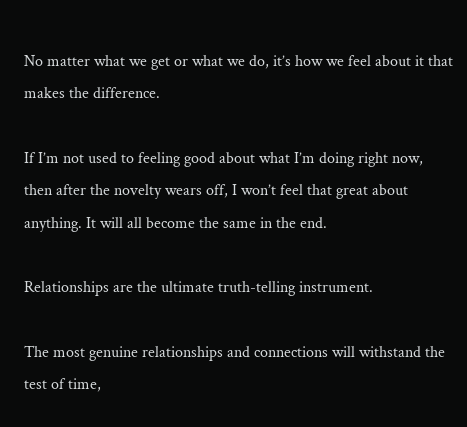No matter what we get or what we do, it’s how we feel about it that makes the difference.

If I’m not used to feeling good about what I’m doing right now, then after the novelty wears off, I won’t feel that great about anything. It will all become the same in the end.

Relationships are the ultimate truth-telling instrument.

The most genuine relationships and connections will withstand the test of time,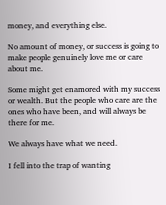money, and everything else.

No amount of money, or success is going to make people genuinely love me or care about me.

Some might get enamored with my success or wealth. But the people who care are the ones who have been, and will always be there for me.

We always have what we need.

I fell into the trap of wanting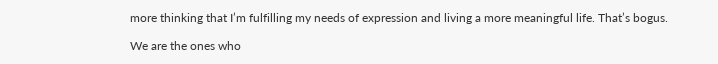more thinking that I’m fulfilling my needs of expression and living a more meaningful life. That’s bogus.

We are the ones who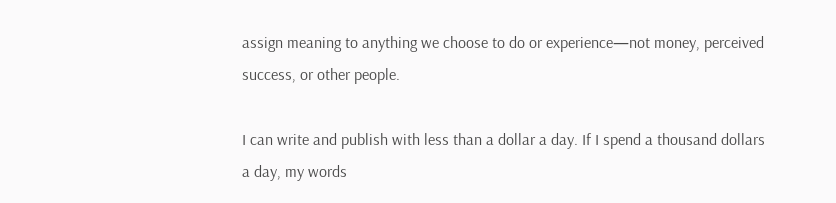assign meaning to anything we choose to do or experience—not money, perceived success, or other people.

I can write and publish with less than a dollar a day. If I spend a thousand dollars a day, my words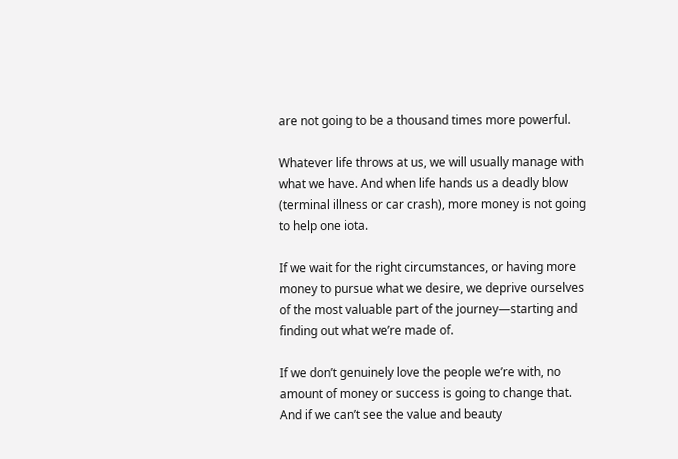are not going to be a thousand times more powerful.

Whatever life throws at us, we will usually manage with what we have. And when life hands us a deadly blow (terminal illness or car crash), more money is not going to help one iota.

If we wait for the right circumstances, or having more money to pursue what we desire, we deprive ourselves of the most valuable part of the journey—starting and finding out what we’re made of.

If we don’t genuinely love the people we’re with, no amount of money or success is going to change that. And if we can’t see the value and beauty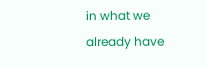in what we already have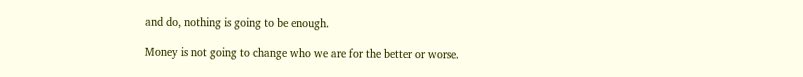and do, nothing is going to be enough.

Money is not going to change who we are for the better or worse.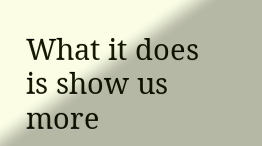What it does is show us more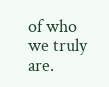of who we truly are.